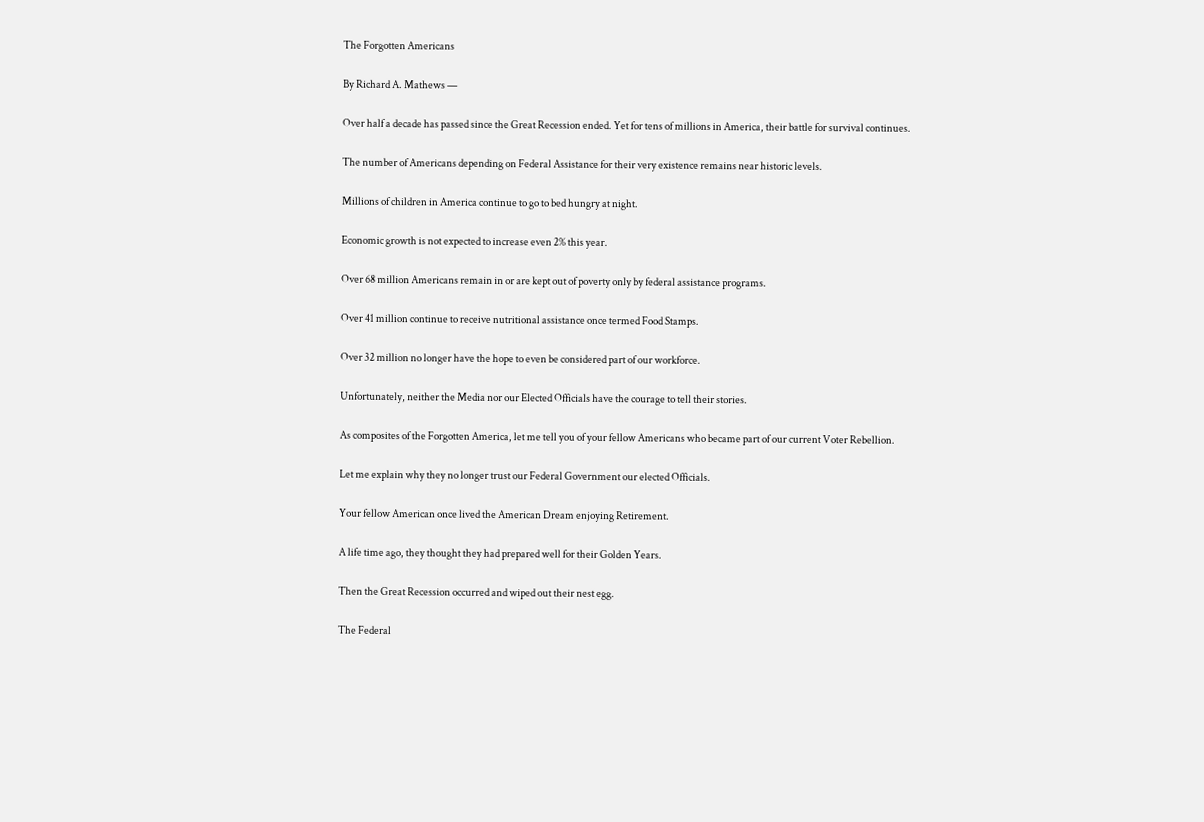The Forgotten Americans

By Richard A. Mathews —

Over half a decade has passed since the Great Recession ended. Yet for tens of millions in America, their battle for survival continues.

The number of Americans depending on Federal Assistance for their very existence remains near historic levels.

Millions of children in America continue to go to bed hungry at night.

Economic growth is not expected to increase even 2% this year.

Over 68 million Americans remain in or are kept out of poverty only by federal assistance programs.

Over 41 million continue to receive nutritional assistance once termed Food Stamps.

Over 32 million no longer have the hope to even be considered part of our workforce.

Unfortunately, neither the Media nor our Elected Officials have the courage to tell their stories.

As composites of the Forgotten America, let me tell you of your fellow Americans who became part of our current Voter Rebellion.

Let me explain why they no longer trust our Federal Government our elected Officials.

Your fellow American once lived the American Dream enjoying Retirement.

A life time ago, they thought they had prepared well for their Golden Years.

Then the Great Recession occurred and wiped out their nest egg.

The Federal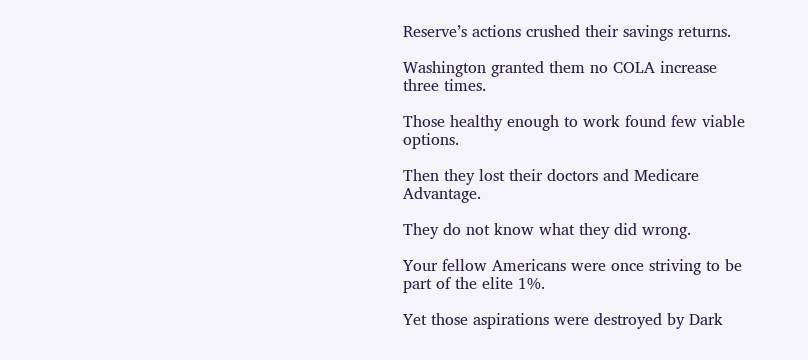Reserve’s actions crushed their savings returns.

Washington granted them no COLA increase three times.

Those healthy enough to work found few viable options.

Then they lost their doctors and Medicare Advantage.

They do not know what they did wrong.

Your fellow Americans were once striving to be part of the elite 1%.

Yet those aspirations were destroyed by Dark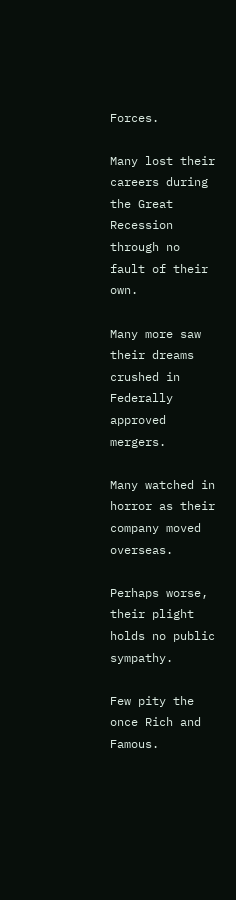Forces.

Many lost their careers during the Great Recession through no fault of their own.

Many more saw their dreams crushed in Federally approved mergers.

Many watched in horror as their company moved overseas.

Perhaps worse, their plight holds no public sympathy.

Few pity the once Rich and Famous.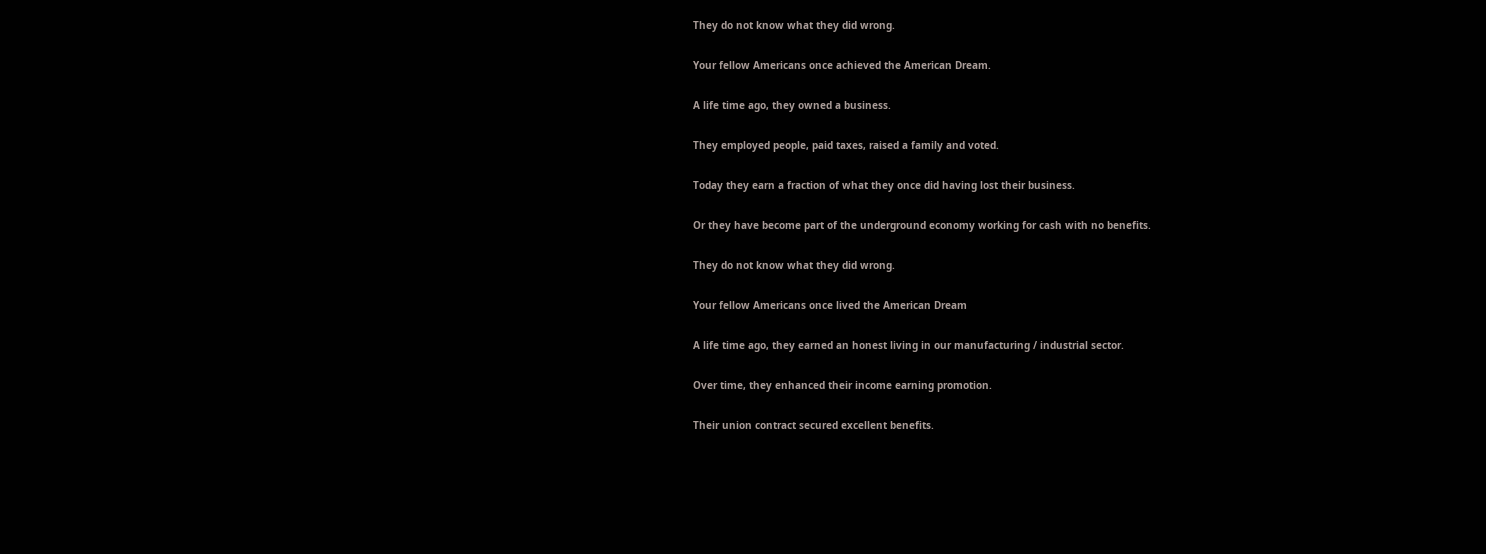They do not know what they did wrong.

Your fellow Americans once achieved the American Dream.

A life time ago, they owned a business.

They employed people, paid taxes, raised a family and voted.

Today they earn a fraction of what they once did having lost their business.

Or they have become part of the underground economy working for cash with no benefits.

They do not know what they did wrong.

Your fellow Americans once lived the American Dream

A life time ago, they earned an honest living in our manufacturing / industrial sector.

Over time, they enhanced their income earning promotion.

Their union contract secured excellent benefits.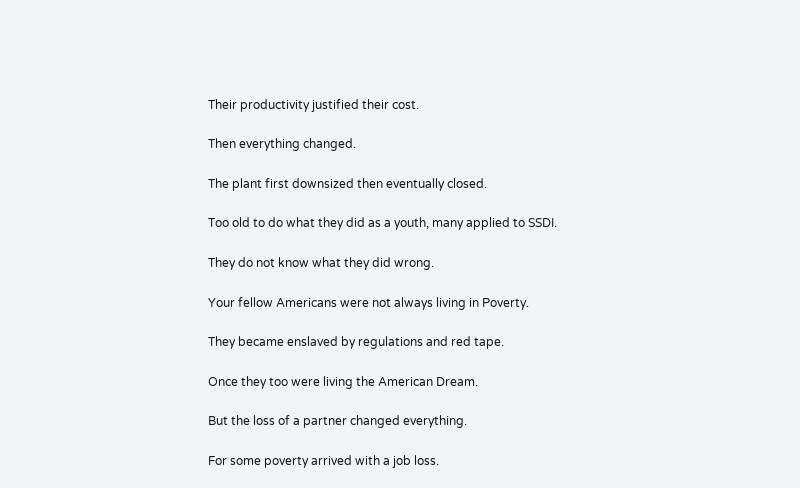Their productivity justified their cost.

Then everything changed.

The plant first downsized then eventually closed.

Too old to do what they did as a youth, many applied to SSDI.

They do not know what they did wrong.

Your fellow Americans were not always living in Poverty.

They became enslaved by regulations and red tape.

Once they too were living the American Dream.

But the loss of a partner changed everything.

For some poverty arrived with a job loss.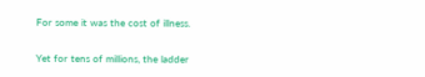For some it was the cost of illness.

Yet for tens of millions, the ladder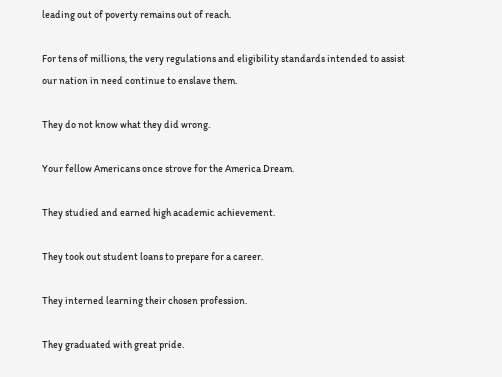leading out of poverty remains out of reach.

For tens of millions, the very regulations and eligibility standards intended to assist our nation in need continue to enslave them.

They do not know what they did wrong.

Your fellow Americans once strove for the America Dream.

They studied and earned high academic achievement.

They took out student loans to prepare for a career.

They interned learning their chosen profession.

They graduated with great pride.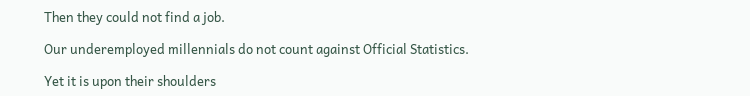Then they could not find a job.

Our underemployed millennials do not count against Official Statistics.

Yet it is upon their shoulders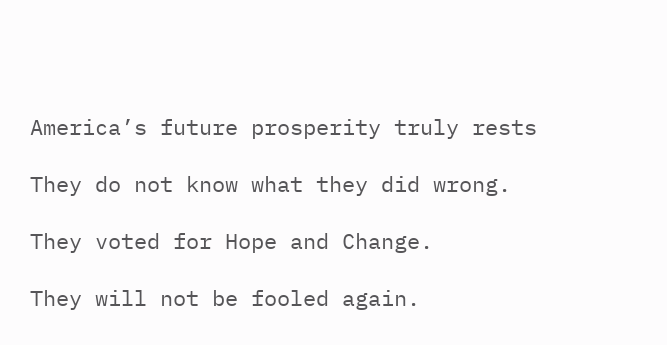America’s future prosperity truly rests

They do not know what they did wrong.

They voted for Hope and Change.

They will not be fooled again.